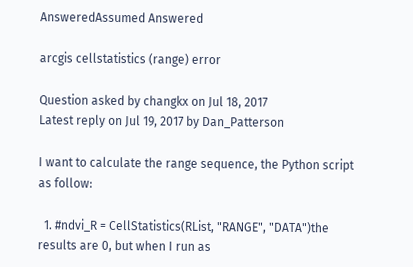AnsweredAssumed Answered

arcgis cellstatistics (range) error

Question asked by changkx on Jul 18, 2017
Latest reply on Jul 19, 2017 by Dan_Patterson

I want to calculate the range sequence, the Python script as follow:

  1. #ndvi_R = CellStatistics(RList, "RANGE", "DATA")the results are 0, but when I run as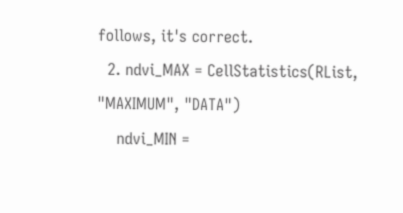follows, it's correct.
  2. ndvi_MAX = CellStatistics(RList, "MAXIMUM", "DATA")
    ndvi_MIN =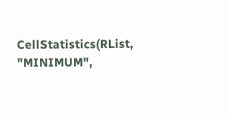CellStatistics(RList, "MINIMUM",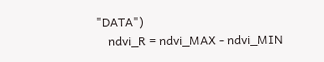"DATA")
    ndvi_R = ndvi_MAX - ndvi_MIN